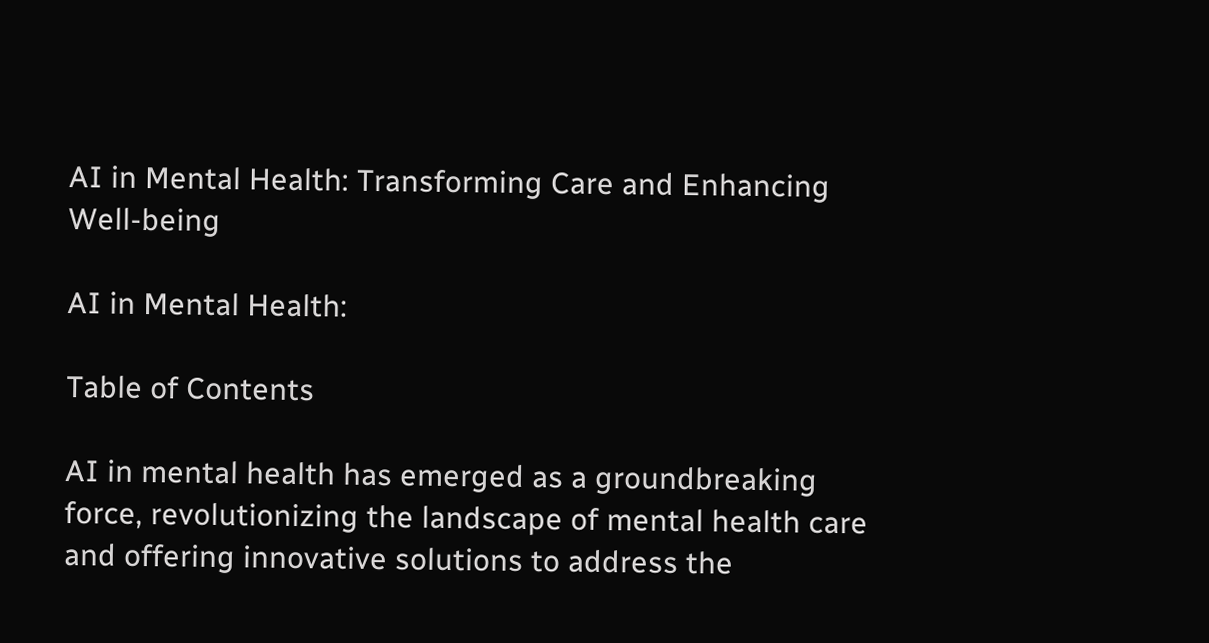AI in Mental Health: Transforming Care and Enhancing Well-being

AI in Mental Health:

Table of Contents

AI in mental health has emerged as a groundbreaking force, revolutionizing the landscape of mental health care and offering innovative solutions to address the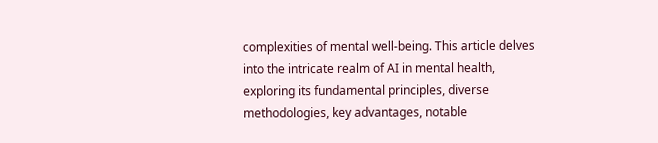complexities of mental well-being. This article delves into the intricate realm of AI in mental health, exploring its fundamental principles, diverse methodologies, key advantages, notable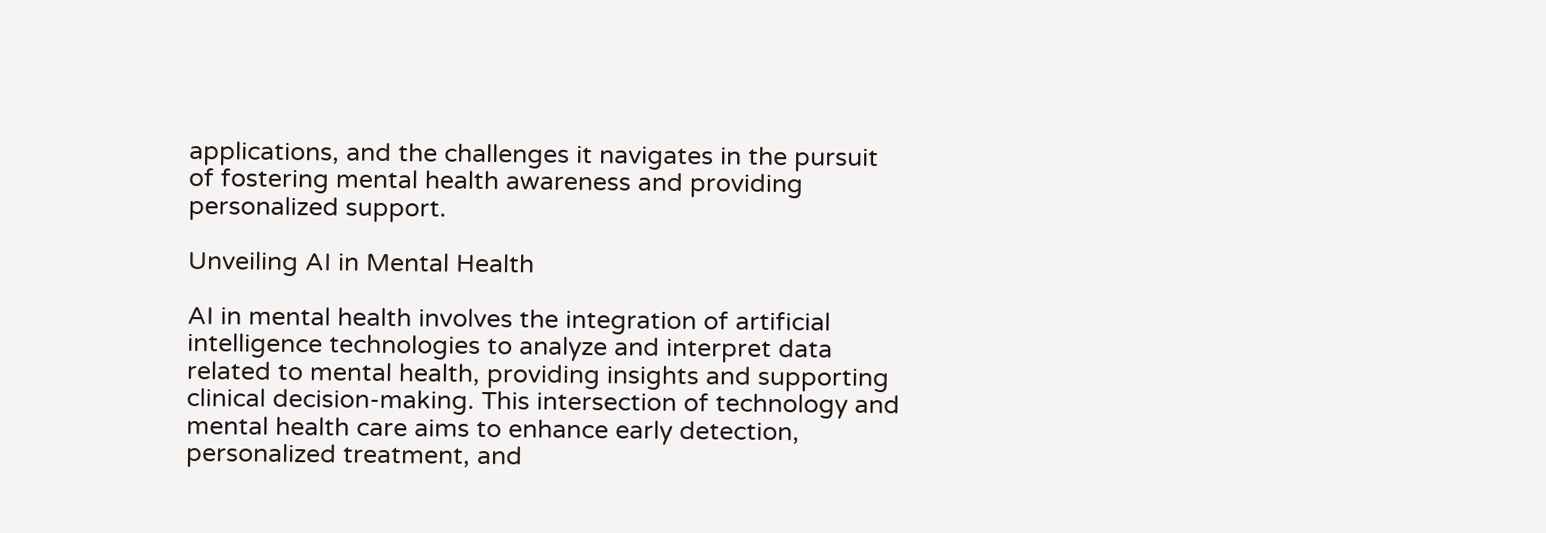applications, and the challenges it navigates in the pursuit of fostering mental health awareness and providing personalized support.

Unveiling AI in Mental Health

AI in mental health involves the integration of artificial intelligence technologies to analyze and interpret data related to mental health, providing insights and supporting clinical decision-making. This intersection of technology and mental health care aims to enhance early detection, personalized treatment, and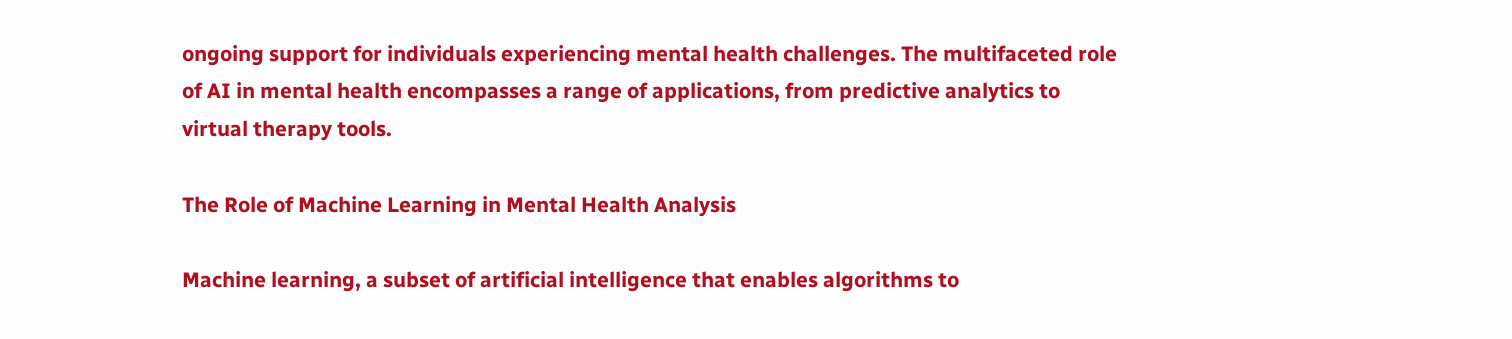ongoing support for individuals experiencing mental health challenges. The multifaceted role of AI in mental health encompasses a range of applications, from predictive analytics to virtual therapy tools.

The Role of Machine Learning in Mental Health Analysis

Machine learning, a subset of artificial intelligence that enables algorithms to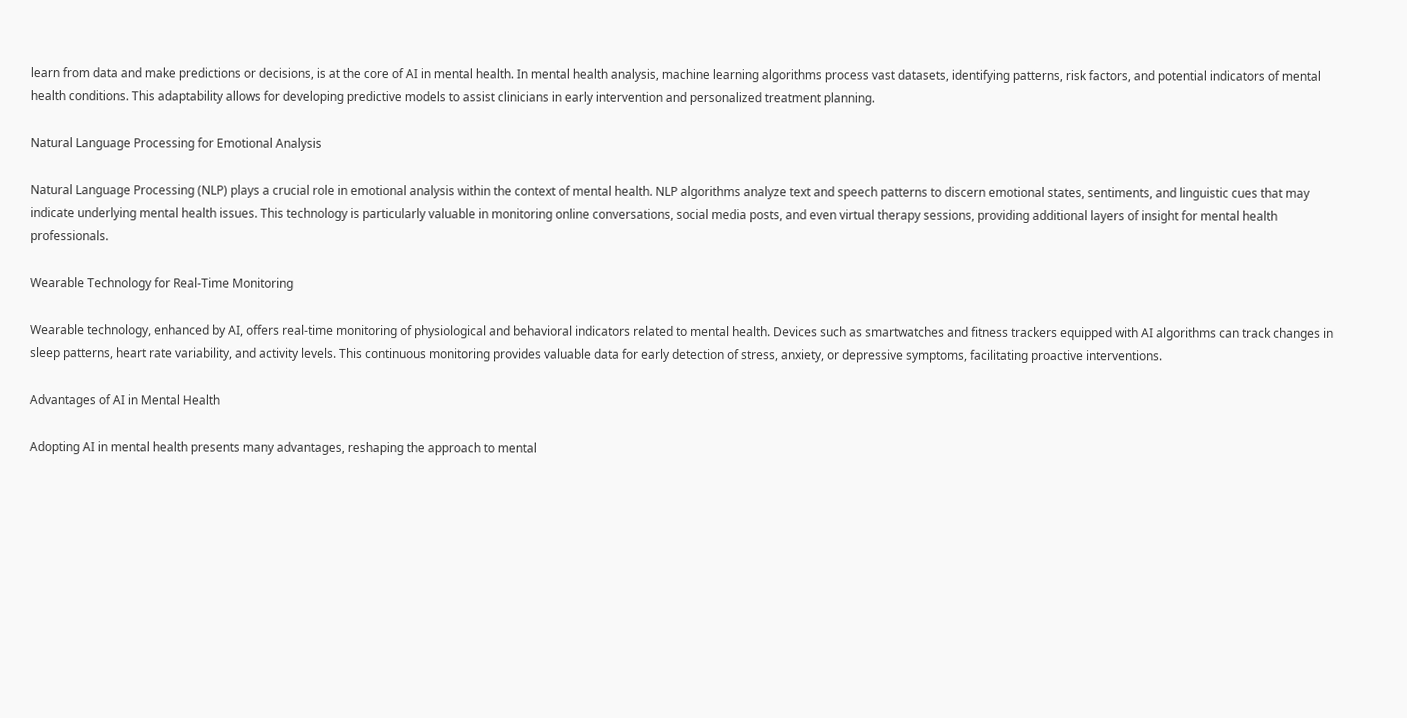learn from data and make predictions or decisions, is at the core of AI in mental health. In mental health analysis, machine learning algorithms process vast datasets, identifying patterns, risk factors, and potential indicators of mental health conditions. This adaptability allows for developing predictive models to assist clinicians in early intervention and personalized treatment planning.

Natural Language Processing for Emotional Analysis

Natural Language Processing (NLP) plays a crucial role in emotional analysis within the context of mental health. NLP algorithms analyze text and speech patterns to discern emotional states, sentiments, and linguistic cues that may indicate underlying mental health issues. This technology is particularly valuable in monitoring online conversations, social media posts, and even virtual therapy sessions, providing additional layers of insight for mental health professionals.

Wearable Technology for Real-Time Monitoring

Wearable technology, enhanced by AI, offers real-time monitoring of physiological and behavioral indicators related to mental health. Devices such as smartwatches and fitness trackers equipped with AI algorithms can track changes in sleep patterns, heart rate variability, and activity levels. This continuous monitoring provides valuable data for early detection of stress, anxiety, or depressive symptoms, facilitating proactive interventions.

Advantages of AI in Mental Health

Adopting AI in mental health presents many advantages, reshaping the approach to mental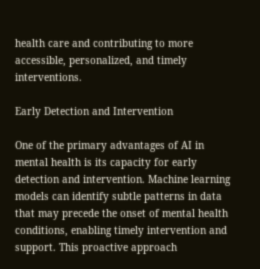health care and contributing to more accessible, personalized, and timely interventions.

Early Detection and Intervention

One of the primary advantages of AI in mental health is its capacity for early detection and intervention. Machine learning models can identify subtle patterns in data that may precede the onset of mental health conditions, enabling timely intervention and support. This proactive approach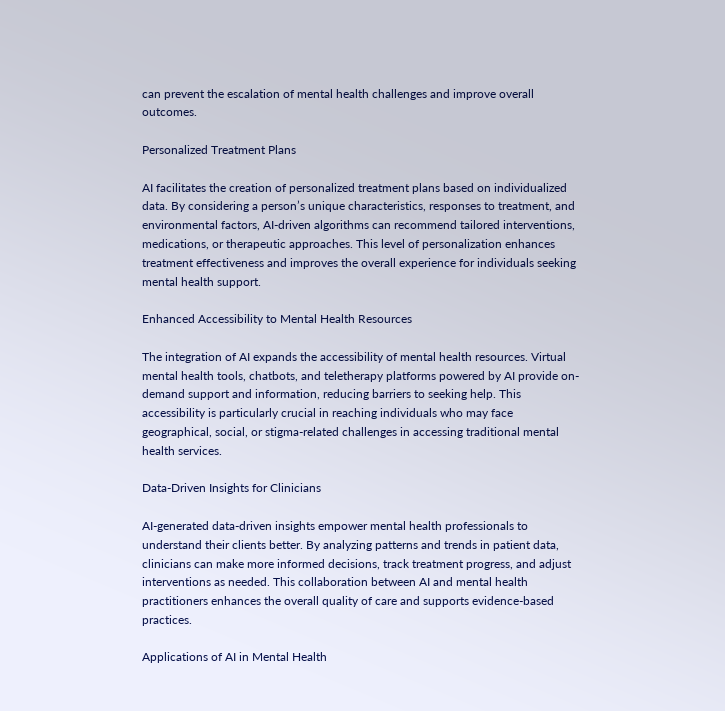can prevent the escalation of mental health challenges and improve overall outcomes.

Personalized Treatment Plans

AI facilitates the creation of personalized treatment plans based on individualized data. By considering a person’s unique characteristics, responses to treatment, and environmental factors, AI-driven algorithms can recommend tailored interventions, medications, or therapeutic approaches. This level of personalization enhances treatment effectiveness and improves the overall experience for individuals seeking mental health support.

Enhanced Accessibility to Mental Health Resources

The integration of AI expands the accessibility of mental health resources. Virtual mental health tools, chatbots, and teletherapy platforms powered by AI provide on-demand support and information, reducing barriers to seeking help. This accessibility is particularly crucial in reaching individuals who may face geographical, social, or stigma-related challenges in accessing traditional mental health services.

Data-Driven Insights for Clinicians

AI-generated data-driven insights empower mental health professionals to understand their clients better. By analyzing patterns and trends in patient data, clinicians can make more informed decisions, track treatment progress, and adjust interventions as needed. This collaboration between AI and mental health practitioners enhances the overall quality of care and supports evidence-based practices.

Applications of AI in Mental Health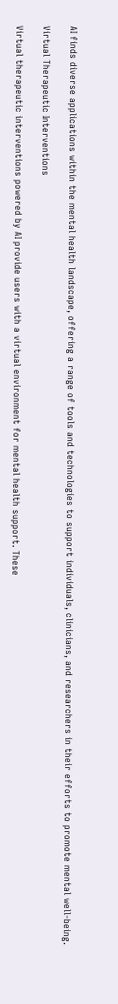AI finds diverse applications within the mental health landscape, offering a range of tools and technologies to support individuals, clinicians, and researchers in their efforts to promote mental well-being.

Virtual Therapeutic Interventions

Virtual therapeutic interventions powered by AI provide users with a virtual environment for mental health support. These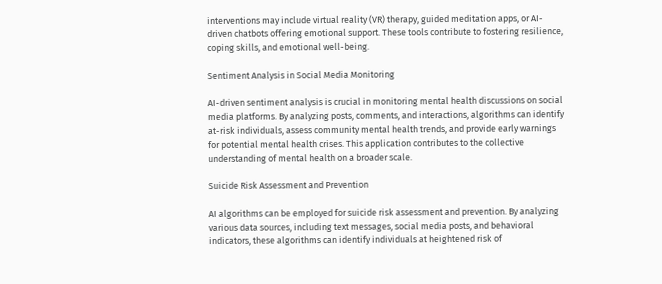interventions may include virtual reality (VR) therapy, guided meditation apps, or AI-driven chatbots offering emotional support. These tools contribute to fostering resilience, coping skills, and emotional well-being.

Sentiment Analysis in Social Media Monitoring

AI-driven sentiment analysis is crucial in monitoring mental health discussions on social media platforms. By analyzing posts, comments, and interactions, algorithms can identify at-risk individuals, assess community mental health trends, and provide early warnings for potential mental health crises. This application contributes to the collective understanding of mental health on a broader scale.

Suicide Risk Assessment and Prevention

AI algorithms can be employed for suicide risk assessment and prevention. By analyzing various data sources, including text messages, social media posts, and behavioral indicators, these algorithms can identify individuals at heightened risk of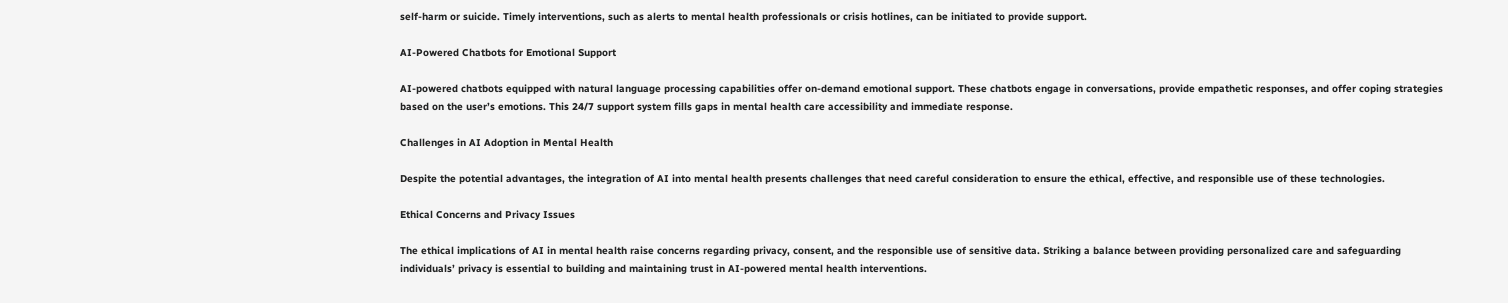self-harm or suicide. Timely interventions, such as alerts to mental health professionals or crisis hotlines, can be initiated to provide support.

AI-Powered Chatbots for Emotional Support

AI-powered chatbots equipped with natural language processing capabilities offer on-demand emotional support. These chatbots engage in conversations, provide empathetic responses, and offer coping strategies based on the user’s emotions. This 24/7 support system fills gaps in mental health care accessibility and immediate response.

Challenges in AI Adoption in Mental Health

Despite the potential advantages, the integration of AI into mental health presents challenges that need careful consideration to ensure the ethical, effective, and responsible use of these technologies.

Ethical Concerns and Privacy Issues

The ethical implications of AI in mental health raise concerns regarding privacy, consent, and the responsible use of sensitive data. Striking a balance between providing personalized care and safeguarding individuals’ privacy is essential to building and maintaining trust in AI-powered mental health interventions.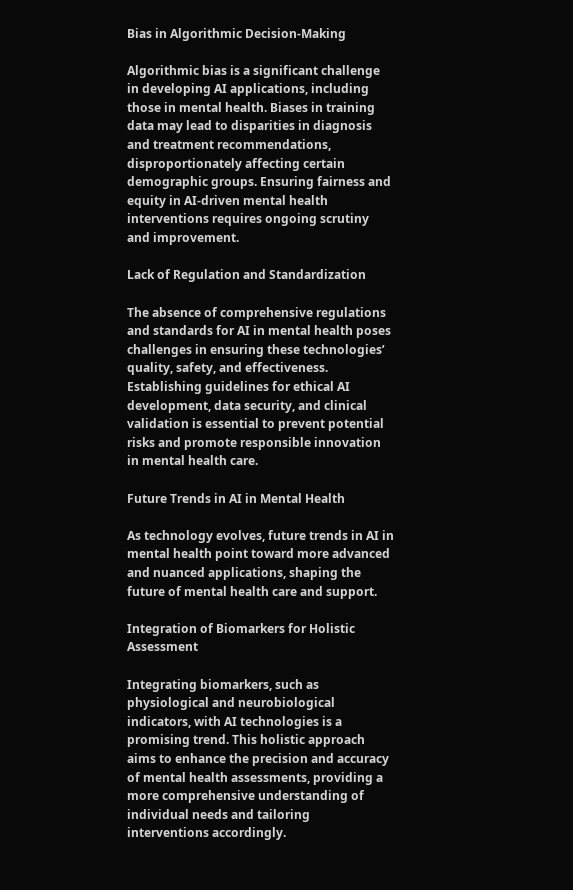Bias in Algorithmic Decision-Making

Algorithmic bias is a significant challenge in developing AI applications, including those in mental health. Biases in training data may lead to disparities in diagnosis and treatment recommendations, disproportionately affecting certain demographic groups. Ensuring fairness and equity in AI-driven mental health interventions requires ongoing scrutiny and improvement.

Lack of Regulation and Standardization

The absence of comprehensive regulations and standards for AI in mental health poses challenges in ensuring these technologies’ quality, safety, and effectiveness. Establishing guidelines for ethical AI development, data security, and clinical validation is essential to prevent potential risks and promote responsible innovation in mental health care.

Future Trends in AI in Mental Health

As technology evolves, future trends in AI in mental health point toward more advanced and nuanced applications, shaping the future of mental health care and support.

Integration of Biomarkers for Holistic Assessment

Integrating biomarkers, such as physiological and neurobiological indicators, with AI technologies is a promising trend. This holistic approach aims to enhance the precision and accuracy of mental health assessments, providing a more comprehensive understanding of individual needs and tailoring interventions accordingly.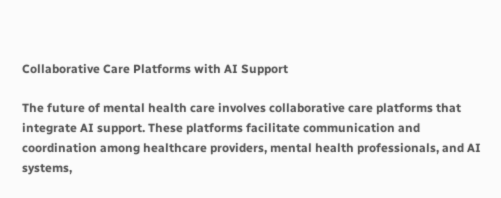Collaborative Care Platforms with AI Support

The future of mental health care involves collaborative care platforms that integrate AI support. These platforms facilitate communication and coordination among healthcare providers, mental health professionals, and AI systems,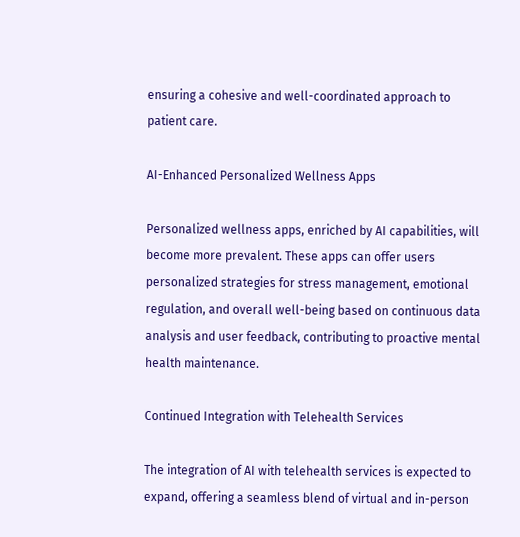ensuring a cohesive and well-coordinated approach to patient care.

AI-Enhanced Personalized Wellness Apps

Personalized wellness apps, enriched by AI capabilities, will become more prevalent. These apps can offer users personalized strategies for stress management, emotional regulation, and overall well-being based on continuous data analysis and user feedback, contributing to proactive mental health maintenance.

Continued Integration with Telehealth Services

The integration of AI with telehealth services is expected to expand, offering a seamless blend of virtual and in-person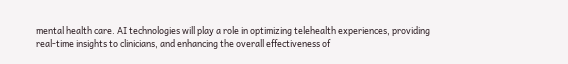mental health care. AI technologies will play a role in optimizing telehealth experiences, providing real-time insights to clinicians, and enhancing the overall effectiveness of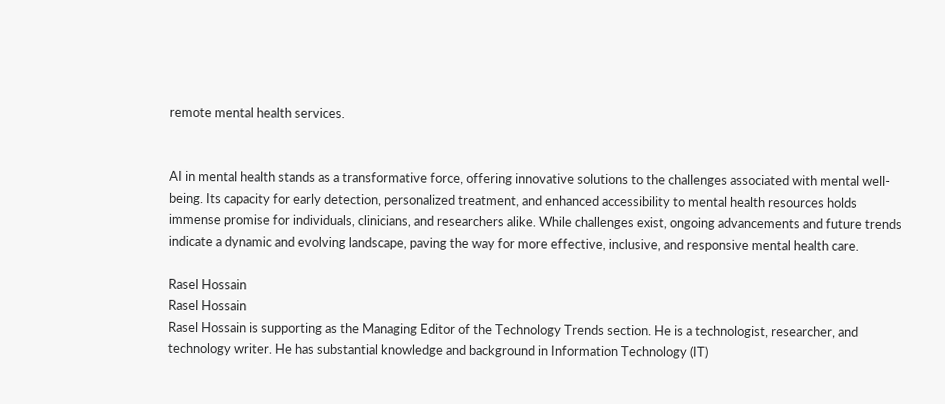remote mental health services.


AI in mental health stands as a transformative force, offering innovative solutions to the challenges associated with mental well-being. Its capacity for early detection, personalized treatment, and enhanced accessibility to mental health resources holds immense promise for individuals, clinicians, and researchers alike. While challenges exist, ongoing advancements and future trends indicate a dynamic and evolving landscape, paving the way for more effective, inclusive, and responsive mental health care.

Rasel Hossain
Rasel Hossain
Rasel Hossain is supporting as the Managing Editor of the Technology Trends section. He is a technologist, researcher, and technology writer. He has substantial knowledge and background in Information Technology (IT)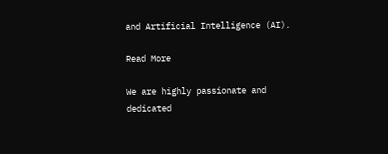and Artificial Intelligence (AI).

Read More

We are highly passionate and dedicated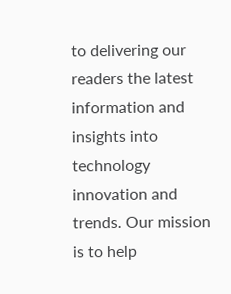to delivering our readers the latest information and insights into technology innovation and trends. Our mission is to help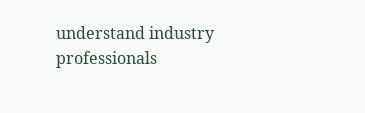understand industry professionals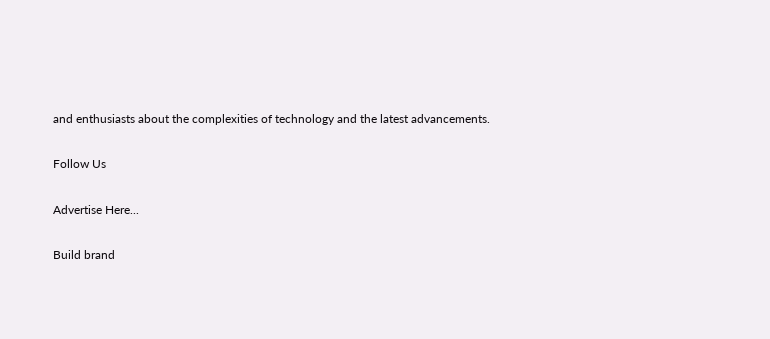and enthusiasts about the complexities of technology and the latest advancements.

Follow Us

Advertise Here...

Build brand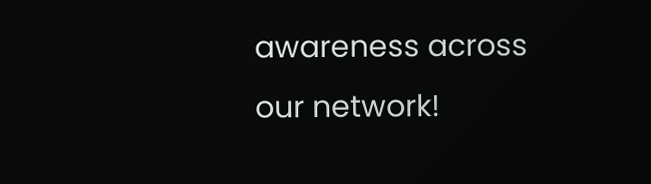awareness across our network!